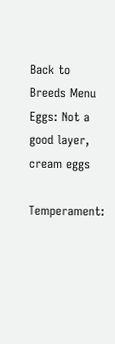Back to Breeds Menu
Eggs: Not a good layer, cream eggs

Temperament: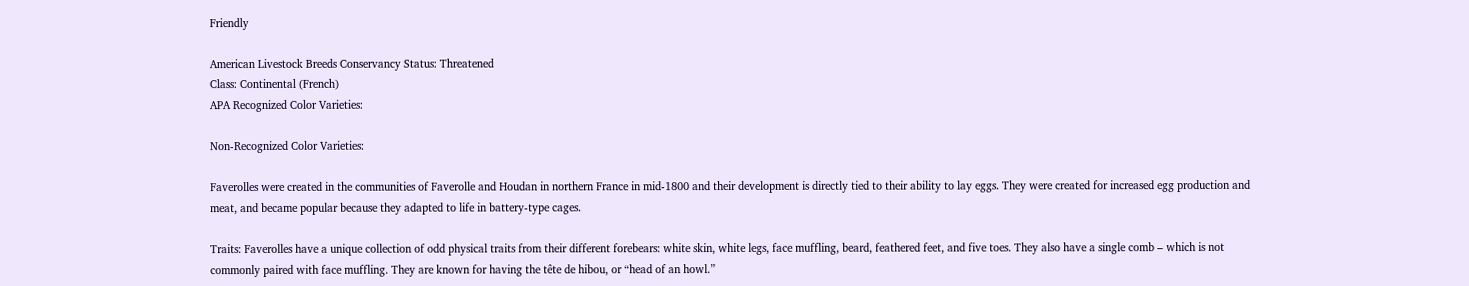Friendly

American Livestock Breeds Conservancy Status: Threatened
Class: Continental (French)
APA Recognized Color Varieties:

Non-Recognized Color Varieties:

Faverolles were created in the communities of Faverolle and Houdan in northern France in mid-1800 and their development is directly tied to their ability to lay eggs. They were created for increased egg production and meat, and became popular because they adapted to life in battery-type cages.

Traits: Faverolles have a unique collection of odd physical traits from their different forebears: white skin, white legs, face muffling, beard, feathered feet, and five toes. They also have a single comb – which is not commonly paired with face muffling. They are known for having the tête de hibou, or “head of an howl.”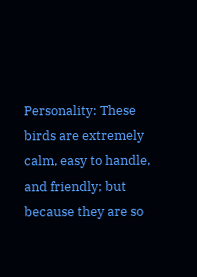Personality: These birds are extremely calm, easy to handle, and friendly; but because they are so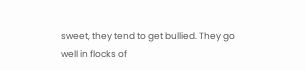sweet, they tend to get bullied. They go well in flocks of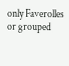only Faverolles or grouped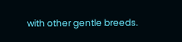with other gentle breeds.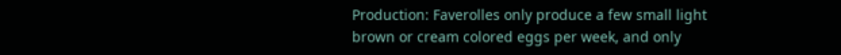Production: Faverolles only produce a few small light brown or cream colored eggs per week, and only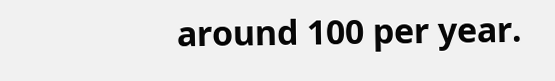around 100 per year.